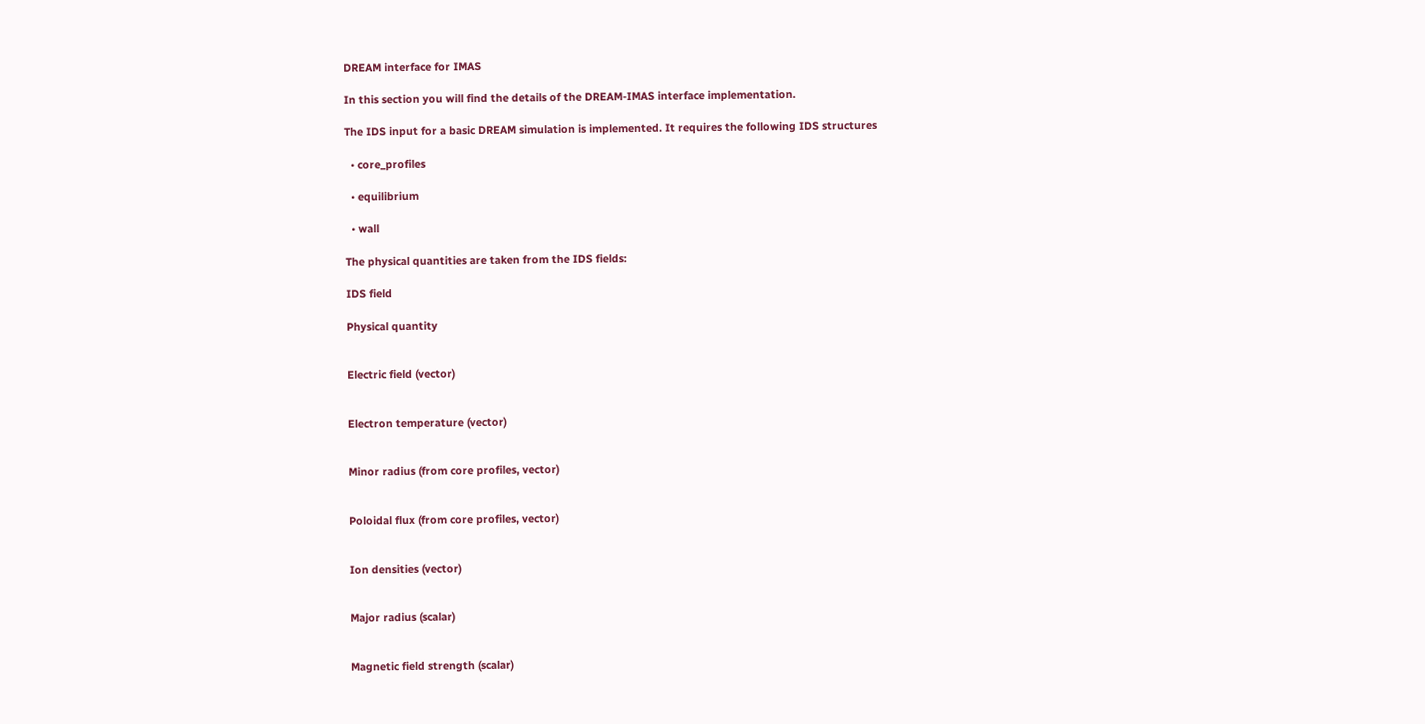DREAM interface for IMAS

In this section you will find the details of the DREAM-IMAS interface implementation.

The IDS input for a basic DREAM simulation is implemented. It requires the following IDS structures

  • core_profiles

  • equilibrium

  • wall

The physical quantities are taken from the IDS fields:

IDS field

Physical quantity


Electric field (vector)


Electron temperature (vector)


Minor radius (from core profiles, vector)


Poloidal flux (from core profiles, vector)


Ion densities (vector)


Major radius (scalar)


Magnetic field strength (scalar)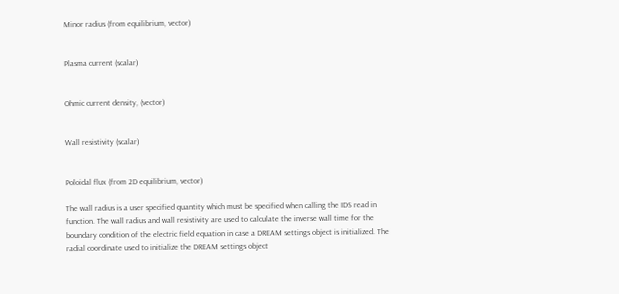Minor radius (from equilibrium, vector)


Plasma current (scalar)


Ohmic current density, (vector)


Wall resistivity (scalar)


Poloidal flux (from 2D equilibrium, vector)

The wall radius is a user specified quantity which must be specified when calling the IDS read in function. The wall radius and wall resistivity are used to calculate the inverse wall time for the boundary condition of the electric field equation in case a DREAM settings object is initialized. The radial coordinate used to initialize the DREAM settings object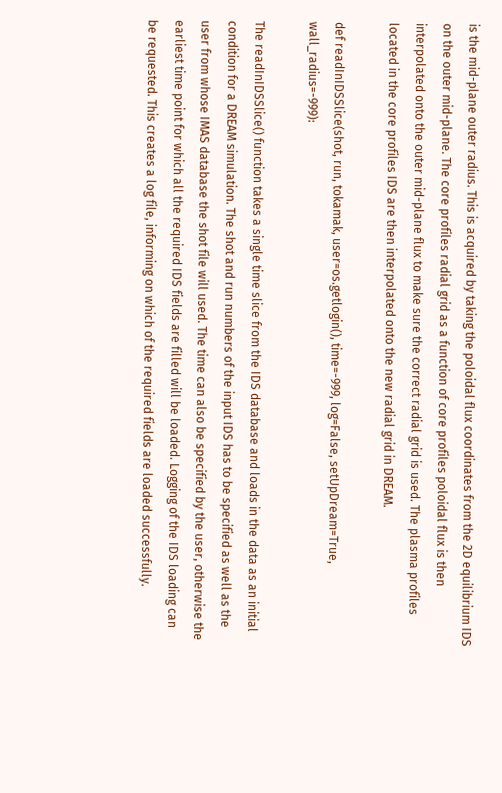is the mid-plane outer radius. This is acquired by taking the poloidal flux coordinates from the 2D equilibrium IDS on the outer mid-plane. The core profiles radial grid as a function of core profiles poloidal flux is then interpolated onto the outer mid-plane flux to make sure the correct radial grid is used. The plasma profiles located in the core profiles IDS are then interpolated onto the new radial grid in DREAM.

def readInIDSSlice(shot, run, tokamak, user=os.getlogin(), time=-999, log=False, setUpDream=True, wall_radius=-999):

The readInIDSSlice() function takes a single time slice from the IDS database and loads in the data as an initial condition for a DREAM simulation. The shot and run numbers of the input IDS has to be specified as well as the user from whose IMAS database the shot file will used. The time can also be specified by the user, otherwise the earliest time point for which all the required IDS fields are filled will be loaded. Logging of the IDS loading can be requested. This creates a log file, informing on which of the required fields are loaded successfully.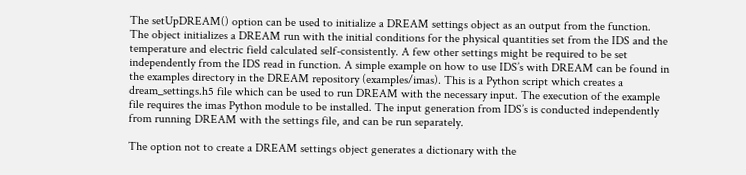The setUpDREAM() option can be used to initialize a DREAM settings object as an output from the function. The object initializes a DREAM run with the initial conditions for the physical quantities set from the IDS and the temperature and electric field calculated self-consistently. A few other settings might be required to be set independently from the IDS read in function. A simple example on how to use IDS’s with DREAM can be found in the examples directory in the DREAM repository (examples/imas). This is a Python script which creates a dream_settings.h5 file which can be used to run DREAM with the necessary input. The execution of the example file requires the imas Python module to be installed. The input generation from IDS’s is conducted independently from running DREAM with the settings file, and can be run separately.

The option not to create a DREAM settings object generates a dictionary with the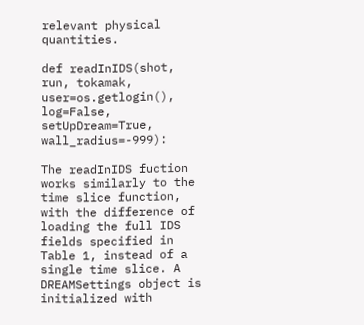relevant physical quantities.

def readInIDS(shot, run, tokamak, user=os.getlogin(), log=False, setUpDream=True, wall_radius=-999):

The readInIDS fuction works similarly to the time slice function, with the difference of loading the full IDS fields specified in Table 1, instead of a single time slice. A DREAMSettings object is initialized with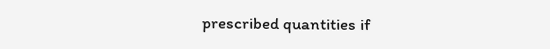prescribed quantities if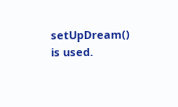setUpDream() is used.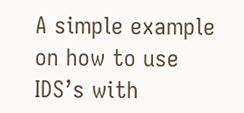A simple example on how to use IDS’s with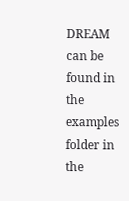DREAM can be found in the examples folder in the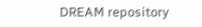DREAM repository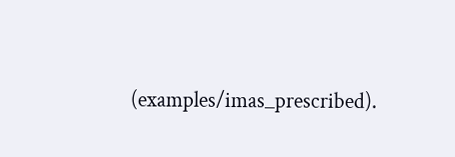(examples/imas_prescribed).